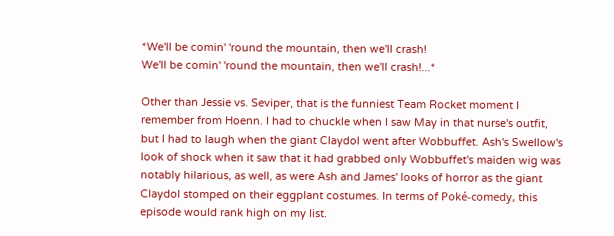*We'll be comin' 'round the mountain, then we'll crash!
We'll be comin' 'round the mountain, then we'll crash!...*

Other than Jessie vs. Seviper, that is the funniest Team Rocket moment I remember from Hoenn. I had to chuckle when I saw May in that nurse's outfit, but I had to laugh when the giant Claydol went after Wobbuffet. Ash's Swellow's look of shock when it saw that it had grabbed only Wobbuffet's maiden wig was notably hilarious, as well, as were Ash and James' looks of horror as the giant Claydol stomped on their eggplant costumes. In terms of Poké-comedy, this episode would rank high on my list.